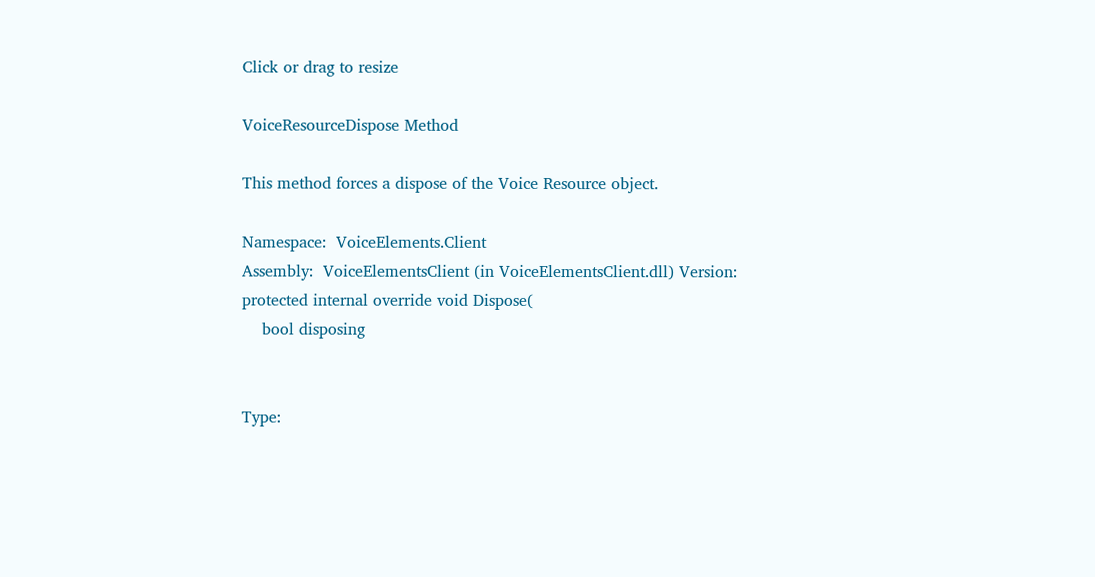Click or drag to resize

VoiceResourceDispose Method

This method forces a dispose of the Voice Resource object.

Namespace:  VoiceElements.Client
Assembly:  VoiceElementsClient (in VoiceElementsClient.dll) Version:
protected internal override void Dispose(
    bool disposing


Type: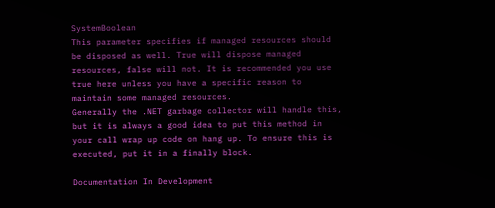SystemBoolean
This parameter specifies if managed resources should be disposed as well. True will dispose managed resources, false will not. It is recommended you use true here unless you have a specific reason to maintain some managed resources.
Generally the .NET garbage collector will handle this, but it is always a good idea to put this method in your call wrap up code on hang up. To ensure this is executed, put it in a finally block.

Documentation In Development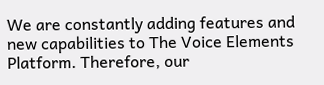We are constantly adding features and new capabilities to The Voice Elements Platform. Therefore, our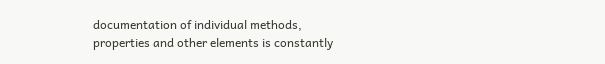documentation of individual methods, properties and other elements is constantly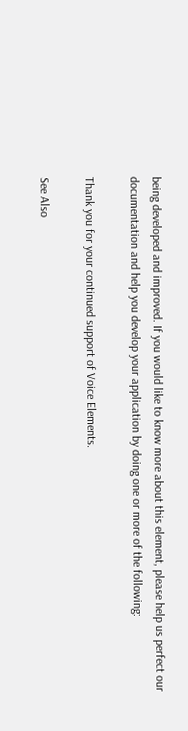being developed and improved. If you would like to know more about this element, please help us perfect our documentation and help you develop your application by doing one or more of the following:

Thank you for your continued support of Voice Elements.

See Also